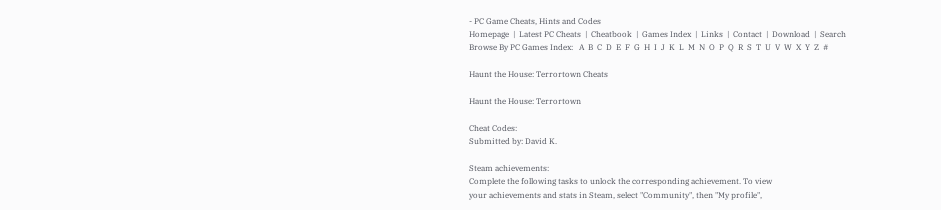- PC Game Cheats, Hints and Codes
Homepage  |  Latest PC Cheats  |  Cheatbook  |  Games Index  |  Links  |  Contact  |  Download  |  Search
Browse By PC Games Index:   A  B  C  D  E  F  G  H  I  J  K  L  M  N  O  P  Q  R  S  T  U  V  W  X  Y  Z  #

Haunt the House: Terrortown Cheats

Haunt the House: Terrortown

Cheat Codes:
Submitted by: David K.

Steam achievements:
Complete the following tasks to unlock the corresponding achievement. To view
your achievements and stats in Steam, select "Community", then "My profile",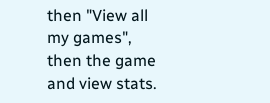then "View all my games", then the game and view stats.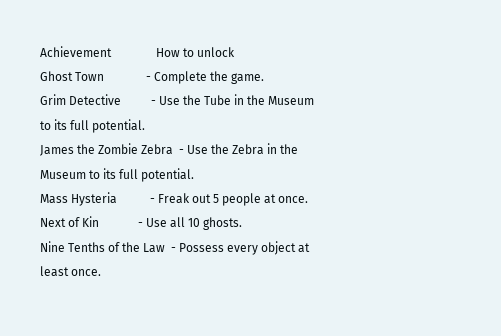Achievement               How to unlock
Ghost Town              - Complete the game.
Grim Detective          - Use the Tube in the Museum to its full potential.
James the Zombie Zebra  - Use the Zebra in the Museum to its full potential.
Mass Hysteria           - Freak out 5 people at once.
Next of Kin             - Use all 10 ghosts.
Nine Tenths of the Law  - Possess every object at least once.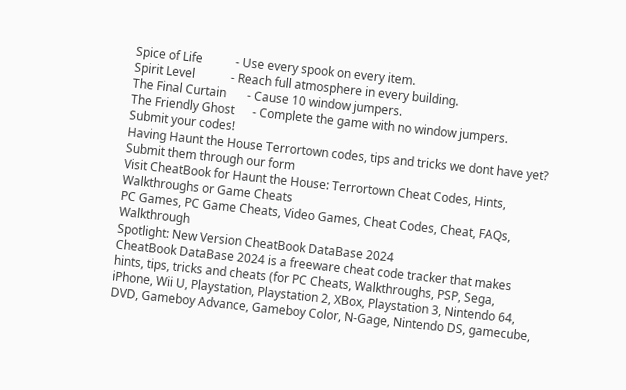Spice of Life           - Use every spook on every item.
Spirit Level            - Reach full atmosphere in every building.
The Final Curtain       - Cause 10 window jumpers.
The Friendly Ghost      - Complete the game with no window jumpers.
Submit your codes!
Having Haunt the House Terrortown codes, tips and tricks we dont have yet?
Submit them through our form
Visit CheatBook for Haunt the House: Terrortown Cheat Codes, Hints, Walkthroughs or Game Cheats
PC Games, PC Game Cheats, Video Games, Cheat Codes, Cheat, FAQs, Walkthrough
Spotlight: New Version CheatBook DataBase 2024
CheatBook DataBase 2024 is a freeware cheat code tracker that makes hints, tips, tricks and cheats (for PC Cheats, Walkthroughs, PSP, Sega, iPhone, Wii U, Playstation, Playstation 2, XBox, Playstation 3, Nintendo 64, DVD, Gameboy Advance, Gameboy Color, N-Gage, Nintendo DS, gamecube,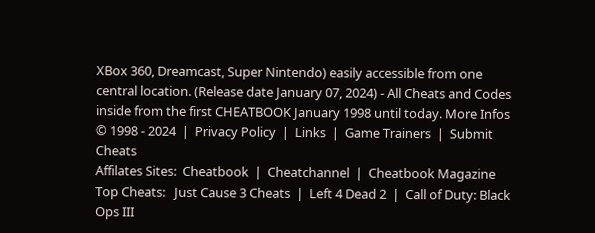XBox 360, Dreamcast, Super Nintendo) easily accessible from one central location. (Release date January 07, 2024) - All Cheats and Codes inside from the first CHEATBOOK January 1998 until today. More Infos
© 1998 - 2024  |  Privacy Policy  |  Links  |  Game Trainers  |  Submit Cheats
Affilates Sites:  Cheatbook  |  Cheatchannel  |  Cheatbook Magazine
Top Cheats:   Just Cause 3 Cheats  |  Left 4 Dead 2  |  Call of Duty: Black Ops III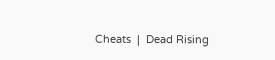Cheats  |  Dead Rising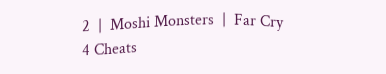2  |  Moshi Monsters  |  Far Cry 4 Cheats